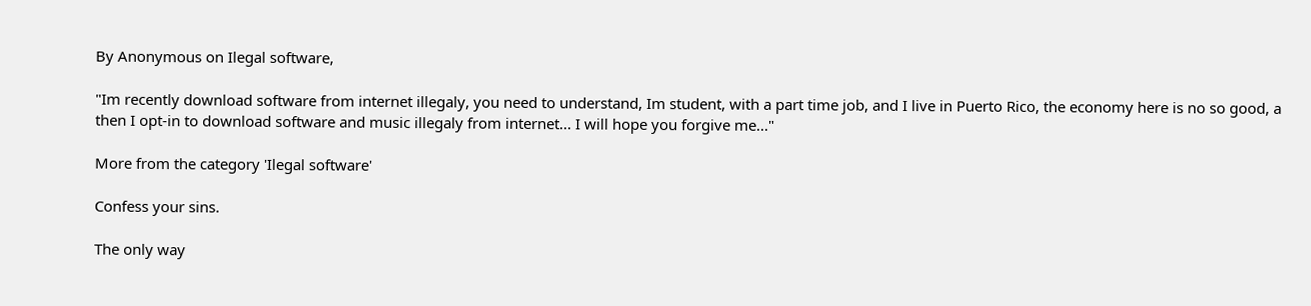By Anonymous on Ilegal software,

"Im recently download software from internet illegaly, you need to understand, Im student, with a part time job, and I live in Puerto Rico, the economy here is no so good, a then I opt-in to download software and music illegaly from internet... I will hope you forgive me..."

More from the category 'Ilegal software'

Confess your sins.

The only way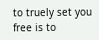to truely set you free is to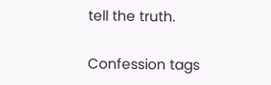tell the truth.

Confession tags